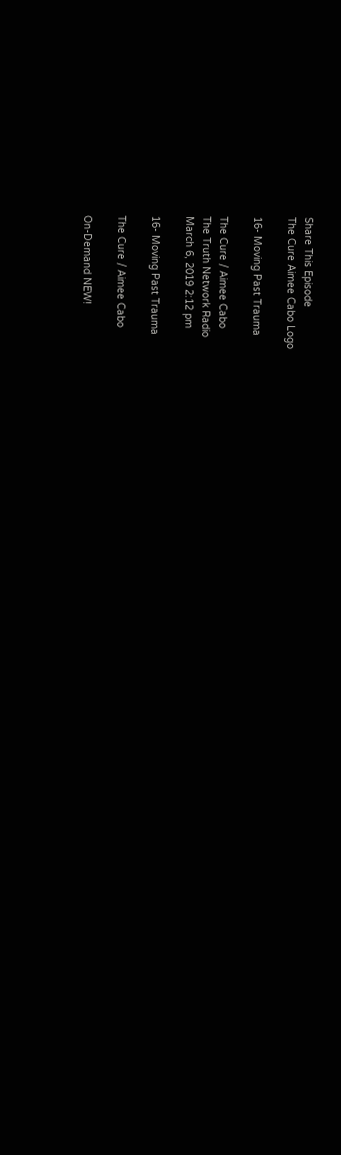Share This Episode
The Cure Aimee Cabo Logo

16- Moving Past Trauma

The Cure / Aimee Cabo
The Truth Network Radio
March 6, 2019 2:12 pm

16- Moving Past Trauma

The Cure / Aimee Cabo

On-Demand NEW!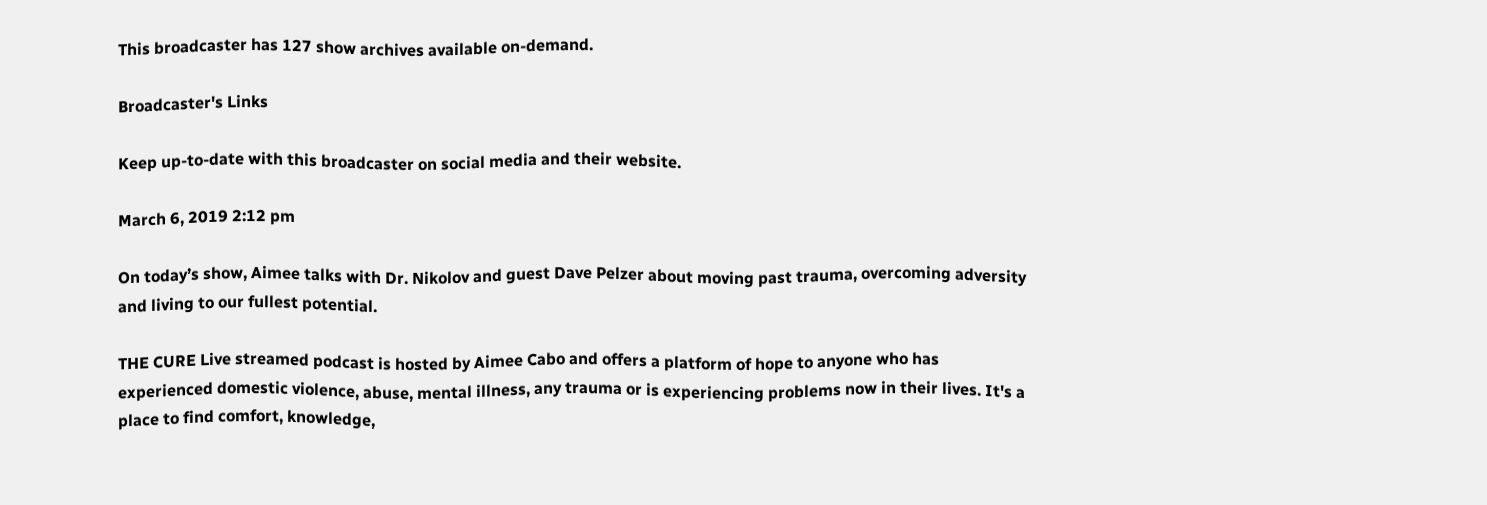This broadcaster has 127 show archives available on-demand.

Broadcaster's Links

Keep up-to-date with this broadcaster on social media and their website.

March 6, 2019 2:12 pm

On today’s show, Aimee talks with Dr. Nikolov and guest Dave Pelzer about moving past trauma, overcoming adversity and living to our fullest potential.

THE CURE Live streamed podcast is hosted by Aimee Cabo and offers a platform of hope to anyone who has experienced domestic violence, abuse, mental illness, any trauma or is experiencing problems now in their lives. It's a place to find comfort, knowledge,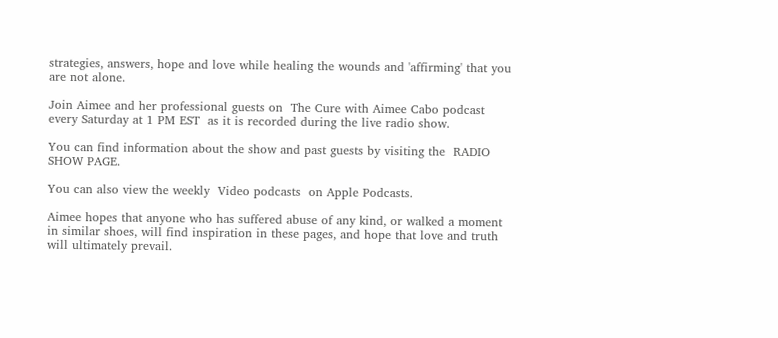strategies, answers, hope and love while healing the wounds and 'affirming' that you are not alone.

Join Aimee and her professional guests on  The Cure with Aimee Cabo podcast    every Saturday at 1 PM EST  as it is recorded during the live radio show.

You can find information about the show and past guests by visiting the  RADIO SHOW PAGE.

You can also view the weekly  Video podcasts  on Apple Podcasts.

Aimee hopes that anyone who has suffered abuse of any kind, or walked a moment in similar shoes, will find inspiration in these pages, and hope that love and truth will ultimately prevail.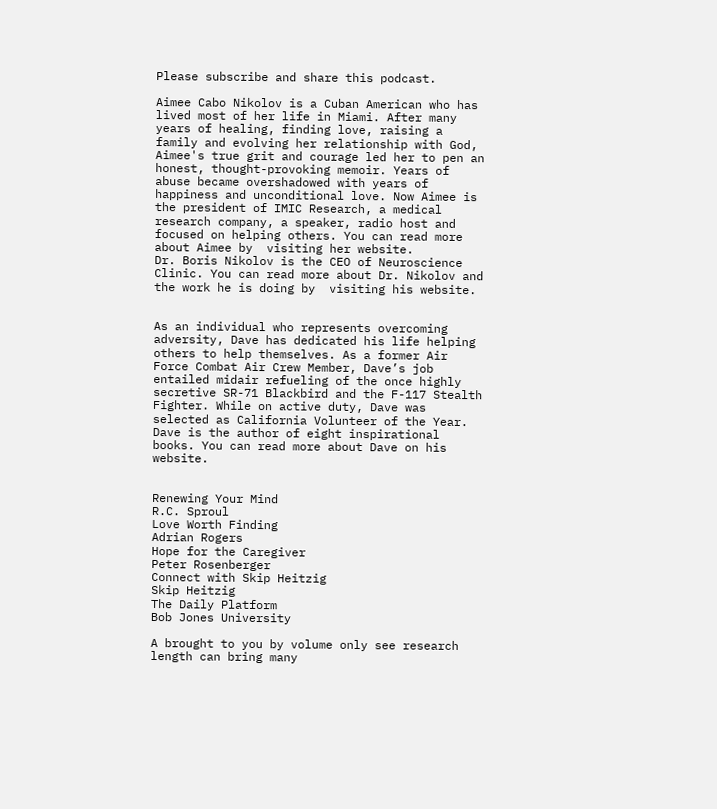Please subscribe and share this podcast.

Aimee Cabo Nikolov is a Cuban American who has lived most of her life in Miami. After many years of healing, finding love, raising a family and evolving her relationship with God, Aimee's true grit and courage led her to pen an honest, thought-provoking memoir. Years of abuse became overshadowed with years of happiness and unconditional love. Now Aimee is the president of IMIC Research, a medical research company, a speaker, radio host and focused on helping others. You can read more about Aimee by  visiting her website.
Dr. Boris Nikolov is the CEO of Neuroscience Clinic. You can read more about Dr. Nikolov and the work he is doing by  visiting his website.


As an individual who represents overcoming adversity, Dave has dedicated his life helping others to help themselves. As a former Air Force Combat Air Crew Member, Dave’s job entailed midair refueling of the once highly secretive SR-71 Blackbird and the F-117 Stealth Fighter. While on active duty, Dave was selected as California Volunteer of the Year. Dave is the author of eight inspirational books. You can read more about Dave on his website.


Renewing Your Mind
R.C. Sproul
Love Worth Finding
Adrian Rogers
Hope for the Caregiver
Peter Rosenberger
Connect with Skip Heitzig
Skip Heitzig
The Daily Platform
Bob Jones University

A brought to you by volume only see research length can bring many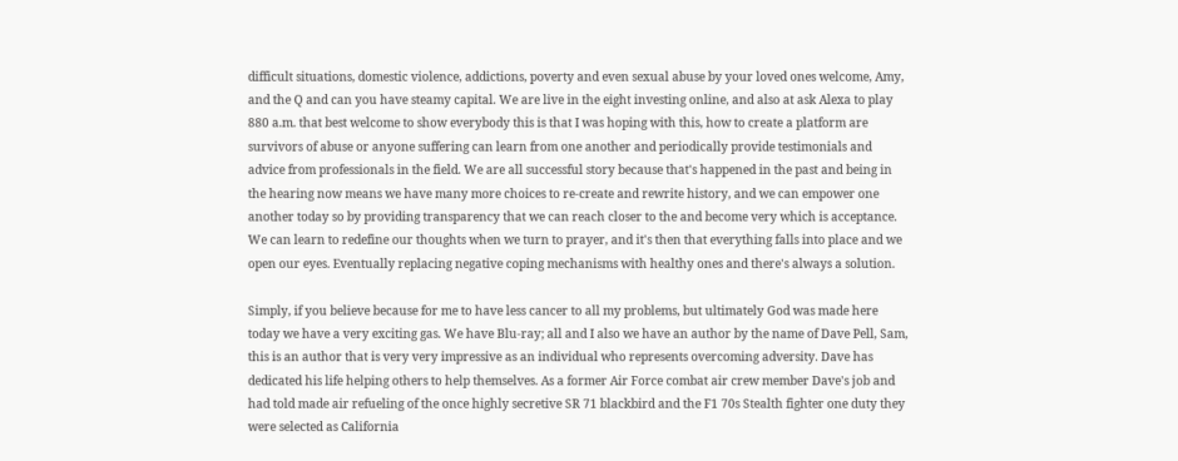difficult situations, domestic violence, addictions, poverty and even sexual abuse by your loved ones welcome, Amy, and the Q and can you have steamy capital. We are live in the eight investing online, and also at ask Alexa to play 880 a.m. that best welcome to show everybody this is that I was hoping with this, how to create a platform are survivors of abuse or anyone suffering can learn from one another and periodically provide testimonials and advice from professionals in the field. We are all successful story because that's happened in the past and being in the hearing now means we have many more choices to re-create and rewrite history, and we can empower one another today so by providing transparency that we can reach closer to the and become very which is acceptance. We can learn to redefine our thoughts when we turn to prayer, and it's then that everything falls into place and we open our eyes. Eventually replacing negative coping mechanisms with healthy ones and there's always a solution.

Simply, if you believe because for me to have less cancer to all my problems, but ultimately God was made here today we have a very exciting gas. We have Blu-ray; all and I also we have an author by the name of Dave Pell, Sam, this is an author that is very very impressive as an individual who represents overcoming adversity. Dave has dedicated his life helping others to help themselves. As a former Air Force combat air crew member Dave's job and had told made air refueling of the once highly secretive SR 71 blackbird and the F1 70s Stealth fighter one duty they were selected as California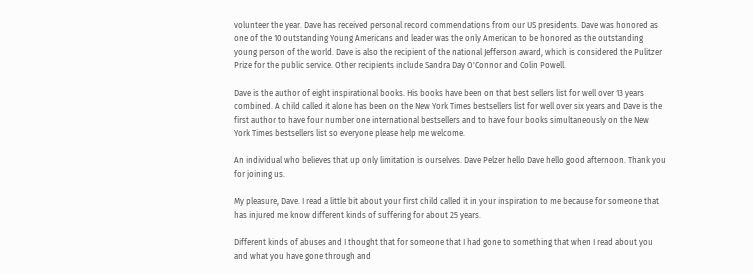volunteer the year. Dave has received personal record commendations from our US presidents. Dave was honored as one of the 10 outstanding Young Americans and leader was the only American to be honored as the outstanding young person of the world. Dave is also the recipient of the national Jefferson award, which is considered the Pulitzer Prize for the public service. Other recipients include Sandra Day O'Connor and Colin Powell.

Dave is the author of eight inspirational books. His books have been on that best sellers list for well over 13 years combined. A child called it alone has been on the New York Times bestsellers list for well over six years and Dave is the first author to have four number one international bestsellers and to have four books simultaneously on the New York Times bestsellers list so everyone please help me welcome.

An individual who believes that up only limitation is ourselves. Dave Pelzer hello Dave hello good afternoon. Thank you for joining us.

My pleasure, Dave. I read a little bit about your first child called it in your inspiration to me because for someone that has injured me know different kinds of suffering for about 25 years.

Different kinds of abuses and I thought that for someone that I had gone to something that when I read about you and what you have gone through and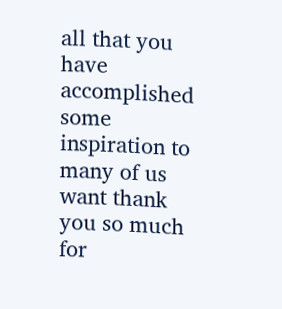all that you have accomplished some inspiration to many of us want thank you so much for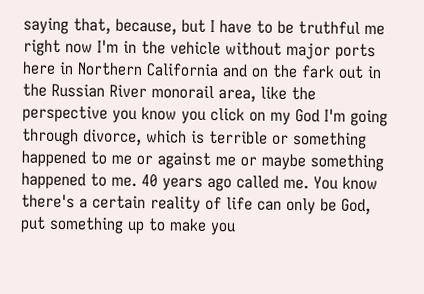saying that, because, but I have to be truthful me right now I'm in the vehicle without major ports here in Northern California and on the fark out in the Russian River monorail area, like the perspective you know you click on my God I'm going through divorce, which is terrible or something happened to me or against me or maybe something happened to me. 40 years ago called me. You know there's a certain reality of life can only be God, put something up to make you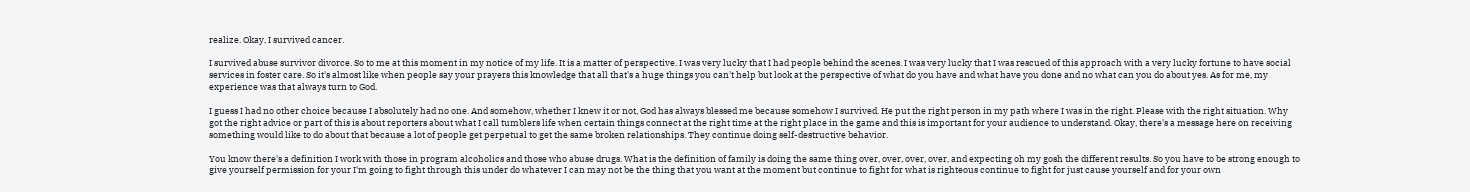realize. Okay, I survived cancer.

I survived abuse survivor divorce. So to me at this moment in my notice of my life. It is a matter of perspective. I was very lucky that I had people behind the scenes. I was very lucky that I was rescued of this approach with a very lucky fortune to have social services in foster care. So it's almost like when people say your prayers this knowledge that all that's a huge things you can't help but look at the perspective of what do you have and what have you done and no what can you do about yes. As for me, my experience was that always turn to God.

I guess I had no other choice because I absolutely had no one. And somehow, whether I knew it or not, God has always blessed me because somehow I survived. He put the right person in my path where I was in the right. Please with the right situation. Why got the right advice or part of this is about reporters about what I call tumblers life when certain things connect at the right time at the right place in the game and this is important for your audience to understand. Okay, there's a message here on receiving something would like to do about that because a lot of people get perpetual to get the same broken relationships. They continue doing self-destructive behavior.

You know there's a definition I work with those in program alcoholics and those who abuse drugs. What is the definition of family is doing the same thing over, over, over, over, and expecting oh my gosh the different results. So you have to be strong enough to give yourself permission for your I'm going to fight through this under do whatever I can may not be the thing that you want at the moment but continue to fight for what is righteous continue to fight for just cause yourself and for your own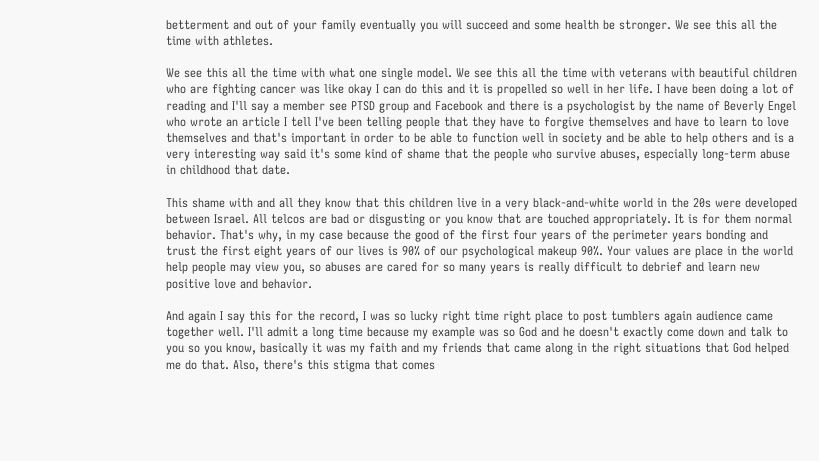betterment and out of your family eventually you will succeed and some health be stronger. We see this all the time with athletes.

We see this all the time with what one single model. We see this all the time with veterans with beautiful children who are fighting cancer was like okay I can do this and it is propelled so well in her life. I have been doing a lot of reading and I'll say a member see PTSD group and Facebook and there is a psychologist by the name of Beverly Engel who wrote an article I tell I've been telling people that they have to forgive themselves and have to learn to love themselves and that's important in order to be able to function well in society and be able to help others and is a very interesting way said it's some kind of shame that the people who survive abuses, especially long-term abuse in childhood that date.

This shame with and all they know that this children live in a very black-and-white world in the 20s were developed between Israel. All telcos are bad or disgusting or you know that are touched appropriately. It is for them normal behavior. That's why, in my case because the good of the first four years of the perimeter years bonding and trust the first eight years of our lives is 90% of our psychological makeup 90%. Your values are place in the world help people may view you, so abuses are cared for so many years is really difficult to debrief and learn new positive love and behavior.

And again I say this for the record, I was so lucky right time right place to post tumblers again audience came together well. I'll admit a long time because my example was so God and he doesn't exactly come down and talk to you so you know, basically it was my faith and my friends that came along in the right situations that God helped me do that. Also, there's this stigma that comes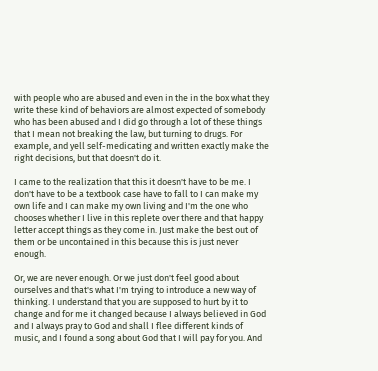with people who are abused and even in the in the box what they write these kind of behaviors are almost expected of somebody who has been abused and I did go through a lot of these things that I mean not breaking the law, but turning to drugs. For example, and yell self-medicating and written exactly make the right decisions, but that doesn't do it.

I came to the realization that this it doesn't have to be me. I don't have to be a textbook case have to fall to I can make my own life and I can make my own living and I'm the one who chooses whether I live in this replete over there and that happy letter accept things as they come in. Just make the best out of them or be uncontained in this because this is just never enough.

Or, we are never enough. Or we just don't feel good about ourselves and that's what I'm trying to introduce a new way of thinking. I understand that you are supposed to hurt by it to change and for me it changed because I always believed in God and I always pray to God and shall I flee different kinds of music, and I found a song about God that I will pay for you. And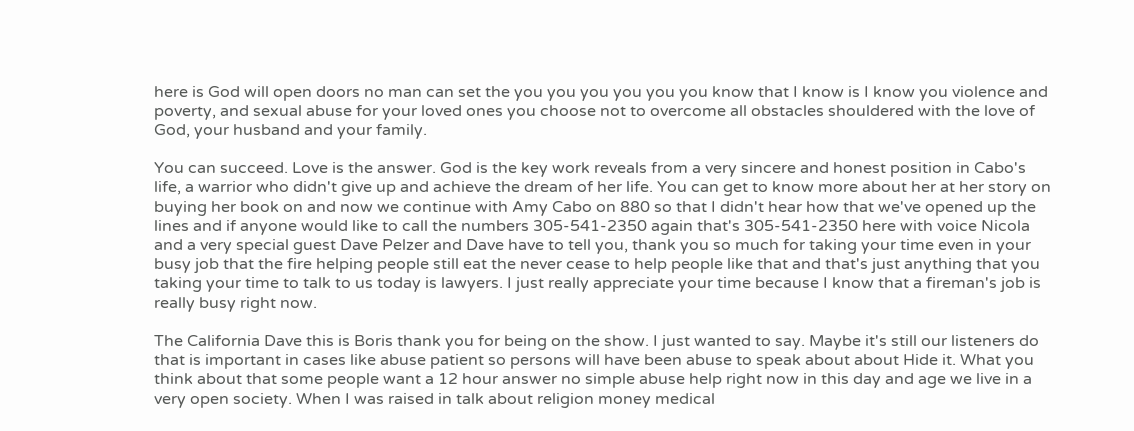here is God will open doors no man can set the you you you you you you know that I know is I know you violence and poverty, and sexual abuse for your loved ones you choose not to overcome all obstacles shouldered with the love of God, your husband and your family.

You can succeed. Love is the answer. God is the key work reveals from a very sincere and honest position in Cabo's life, a warrior who didn't give up and achieve the dream of her life. You can get to know more about her at her story on buying her book on and now we continue with Amy Cabo on 880 so that I didn't hear how that we've opened up the lines and if anyone would like to call the numbers 305-541-2350 again that's 305-541-2350 here with voice Nicola and a very special guest Dave Pelzer and Dave have to tell you, thank you so much for taking your time even in your busy job that the fire helping people still eat the never cease to help people like that and that's just anything that you taking your time to talk to us today is lawyers. I just really appreciate your time because I know that a fireman's job is really busy right now.

The California Dave this is Boris thank you for being on the show. I just wanted to say. Maybe it's still our listeners do that is important in cases like abuse patient so persons will have been abuse to speak about about Hide it. What you think about that some people want a 12 hour answer no simple abuse help right now in this day and age we live in a very open society. When I was raised in talk about religion money medical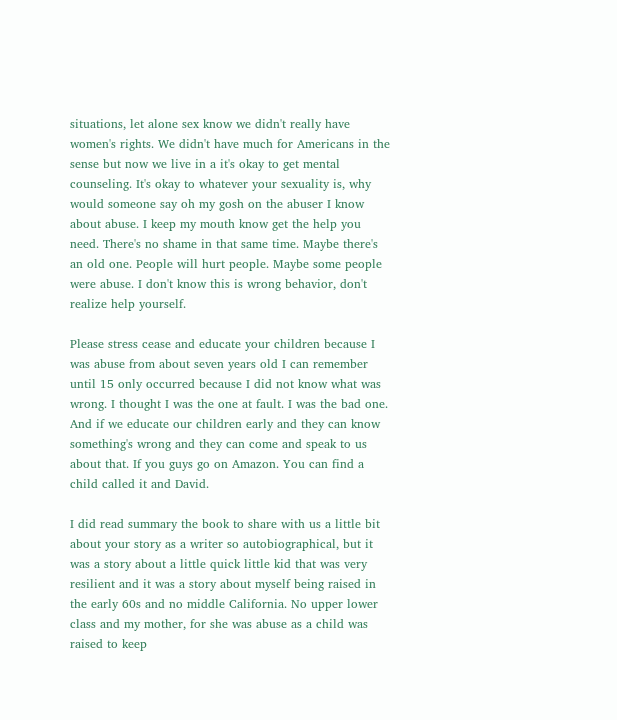situations, let alone sex know we didn't really have women's rights. We didn't have much for Americans in the sense but now we live in a it's okay to get mental counseling. It's okay to whatever your sexuality is, why would someone say oh my gosh on the abuser I know about abuse. I keep my mouth know get the help you need. There's no shame in that same time. Maybe there's an old one. People will hurt people. Maybe some people were abuse. I don't know this is wrong behavior, don't realize help yourself.

Please stress cease and educate your children because I was abuse from about seven years old I can remember until 15 only occurred because I did not know what was wrong. I thought I was the one at fault. I was the bad one. And if we educate our children early and they can know something's wrong and they can come and speak to us about that. If you guys go on Amazon. You can find a child called it and David.

I did read summary the book to share with us a little bit about your story as a writer so autobiographical, but it was a story about a little quick little kid that was very resilient and it was a story about myself being raised in the early 60s and no middle California. No upper lower class and my mother, for she was abuse as a child was raised to keep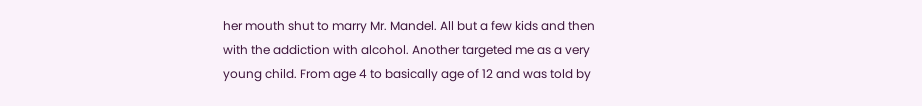her mouth shut to marry Mr. Mandel. All but a few kids and then with the addiction with alcohol. Another targeted me as a very young child. From age 4 to basically age of 12 and was told by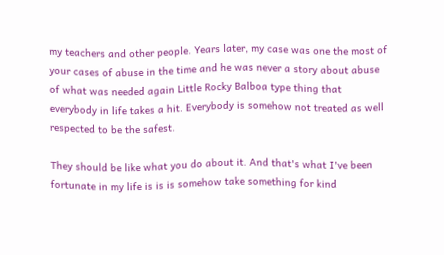my teachers and other people. Years later, my case was one the most of your cases of abuse in the time and he was never a story about abuse of what was needed again Little Rocky Balboa type thing that everybody in life takes a hit. Everybody is somehow not treated as well respected to be the safest.

They should be like what you do about it. And that's what I've been fortunate in my life is is is somehow take something for kind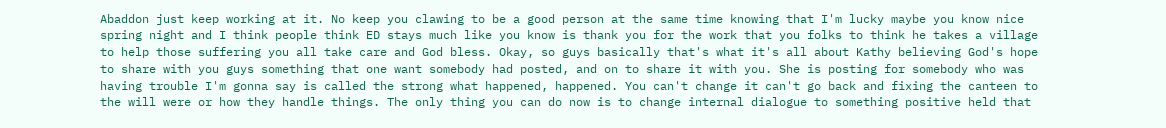Abaddon just keep working at it. No keep you clawing to be a good person at the same time knowing that I'm lucky maybe you know nice spring night and I think people think ED stays much like you know is thank you for the work that you folks to think he takes a village to help those suffering you all take care and God bless. Okay, so guys basically that's what it's all about Kathy believing God's hope to share with you guys something that one want somebody had posted, and on to share it with you. She is posting for somebody who was having trouble I'm gonna say is called the strong what happened, happened. You can't change it can't go back and fixing the canteen to the will were or how they handle things. The only thing you can do now is to change internal dialogue to something positive held that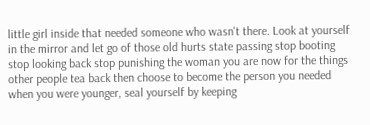little girl inside that needed someone who wasn't there. Look at yourself in the mirror and let go of those old hurts state passing stop booting stop looking back stop punishing the woman you are now for the things other people tea back then choose to become the person you needed when you were younger, seal yourself by keeping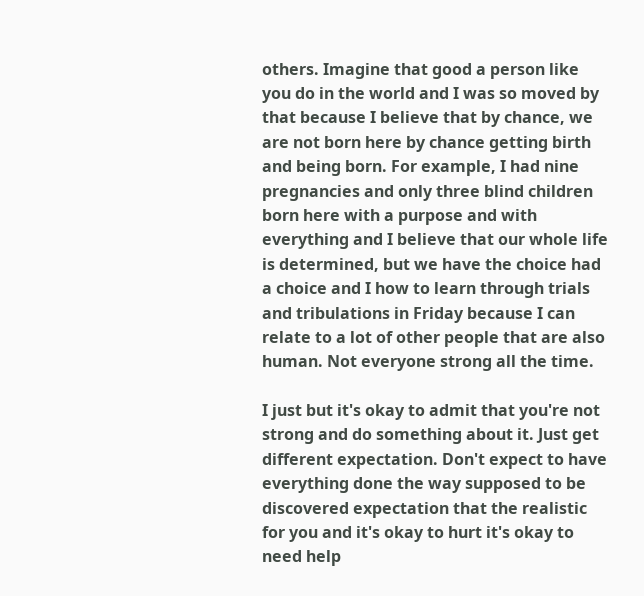others. Imagine that good a person like you do in the world and I was so moved by that because I believe that by chance, we are not born here by chance getting birth and being born. For example, I had nine pregnancies and only three blind children born here with a purpose and with everything and I believe that our whole life is determined, but we have the choice had a choice and I how to learn through trials and tribulations in Friday because I can relate to a lot of other people that are also human. Not everyone strong all the time.

I just but it's okay to admit that you're not strong and do something about it. Just get different expectation. Don't expect to have everything done the way supposed to be discovered expectation that the realistic for you and it's okay to hurt it's okay to need help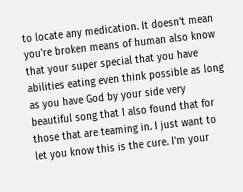to locate any medication. It doesn't mean you're broken means of human also know that your super special that you have abilities eating even think possible as long as you have God by your side very beautiful song that I also found that for those that are teaming in. I just want to let you know this is the cure. I'm your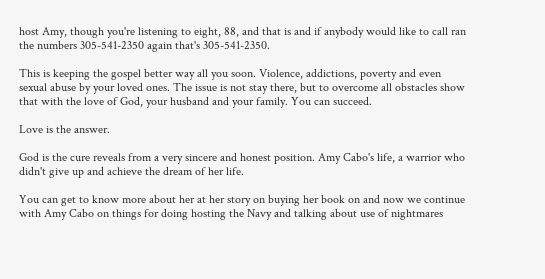host Amy, though you're listening to eight, 88, and that is and if anybody would like to call ran the numbers 305-541-2350 again that's 305-541-2350.

This is keeping the gospel better way all you soon. Violence, addictions, poverty and even sexual abuse by your loved ones. The issue is not stay there, but to overcome all obstacles show that with the love of God, your husband and your family. You can succeed.

Love is the answer.

God is the cure reveals from a very sincere and honest position. Amy Cabo's life, a warrior who didn't give up and achieve the dream of her life.

You can get to know more about her at her story on buying her book on and now we continue with Amy Cabo on things for doing hosting the Navy and talking about use of nightmares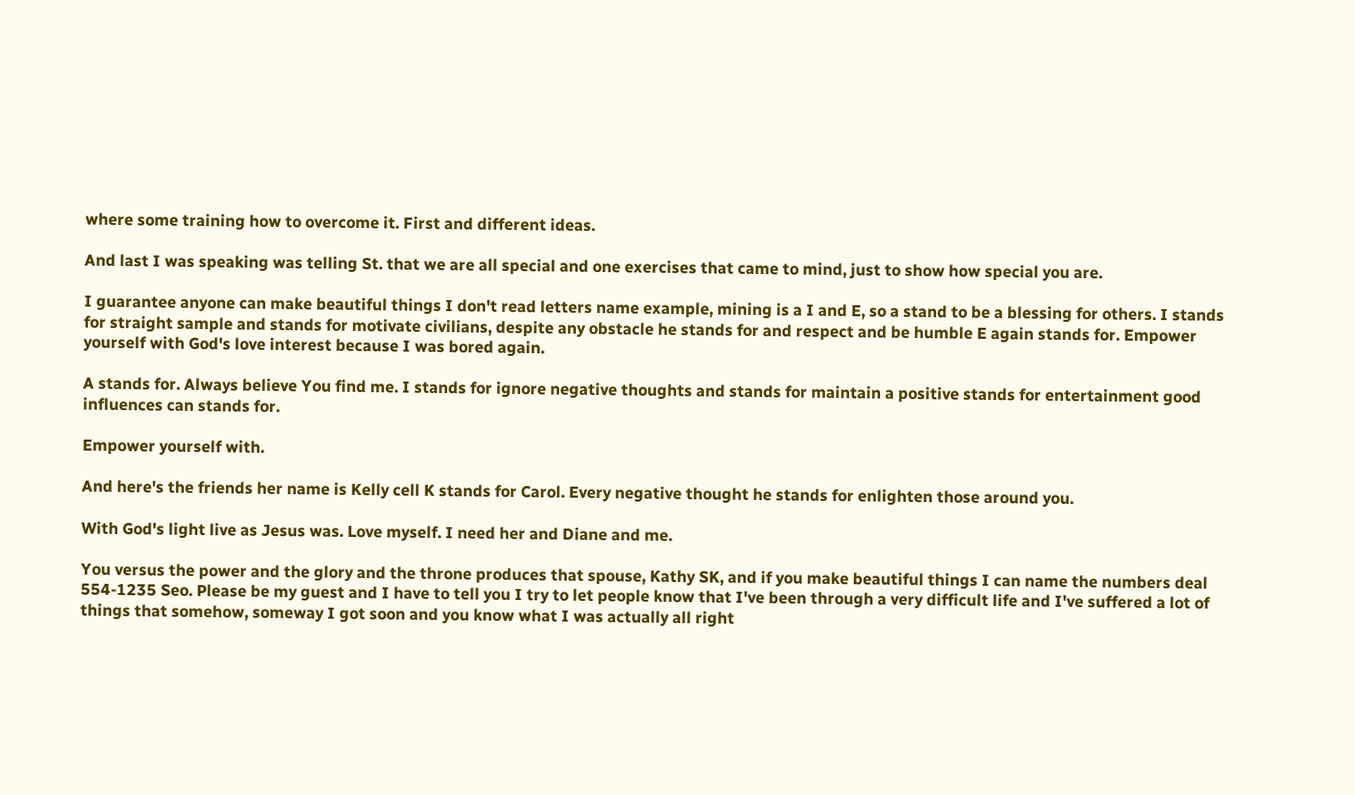where some training how to overcome it. First and different ideas.

And last I was speaking was telling St. that we are all special and one exercises that came to mind, just to show how special you are.

I guarantee anyone can make beautiful things I don't read letters name example, mining is a I and E, so a stand to be a blessing for others. I stands for straight sample and stands for motivate civilians, despite any obstacle he stands for and respect and be humble E again stands for. Empower yourself with God's love interest because I was bored again.

A stands for. Always believe You find me. I stands for ignore negative thoughts and stands for maintain a positive stands for entertainment good influences can stands for.

Empower yourself with.

And here's the friends her name is Kelly cell K stands for Carol. Every negative thought he stands for enlighten those around you.

With God's light live as Jesus was. Love myself. I need her and Diane and me.

You versus the power and the glory and the throne produces that spouse, Kathy SK, and if you make beautiful things I can name the numbers deal 554-1235 Seo. Please be my guest and I have to tell you I try to let people know that I've been through a very difficult life and I've suffered a lot of things that somehow, someway I got soon and you know what I was actually all right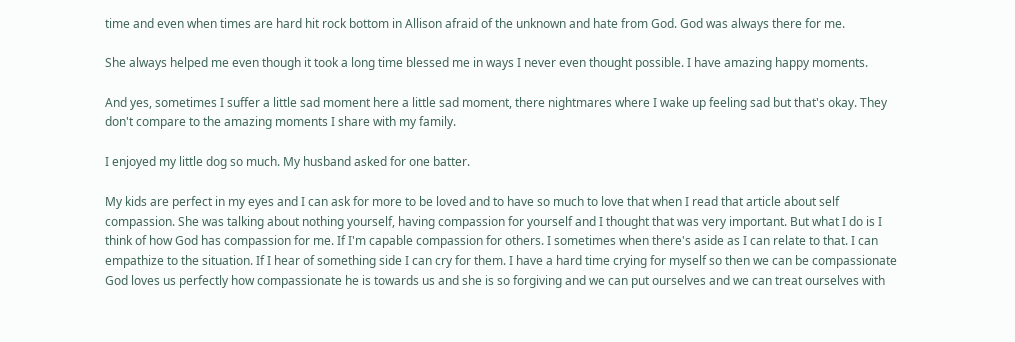time and even when times are hard hit rock bottom in Allison afraid of the unknown and hate from God. God was always there for me.

She always helped me even though it took a long time blessed me in ways I never even thought possible. I have amazing happy moments.

And yes, sometimes I suffer a little sad moment here a little sad moment, there nightmares where I wake up feeling sad but that's okay. They don't compare to the amazing moments I share with my family.

I enjoyed my little dog so much. My husband asked for one batter.

My kids are perfect in my eyes and I can ask for more to be loved and to have so much to love that when I read that article about self compassion. She was talking about nothing yourself, having compassion for yourself and I thought that was very important. But what I do is I think of how God has compassion for me. If I'm capable compassion for others. I sometimes when there's aside as I can relate to that. I can empathize to the situation. If I hear of something side I can cry for them. I have a hard time crying for myself so then we can be compassionate God loves us perfectly how compassionate he is towards us and she is so forgiving and we can put ourselves and we can treat ourselves with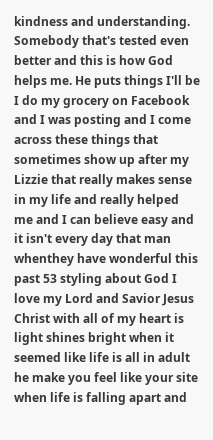kindness and understanding. Somebody that's tested even better and this is how God helps me. He puts things I'll be I do my grocery on Facebook and I was posting and I come across these things that sometimes show up after my Lizzie that really makes sense in my life and really helped me and I can believe easy and it isn't every day that man whenthey have wonderful this past 53 styling about God I love my Lord and Savior Jesus Christ with all of my heart is light shines bright when it seemed like life is all in adult he make you feel like your site when life is falling apart and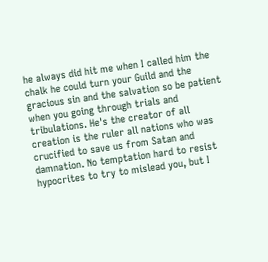he always did hit me when I called him the chalk he could turn your Guild and the gracious sin and the salvation so be patient when you going through trials and tribulations. He's the creator of all creation is the ruler all nations who was crucified to save us from Satan and damnation. No temptation hard to resist hypocrites to try to mislead you, but I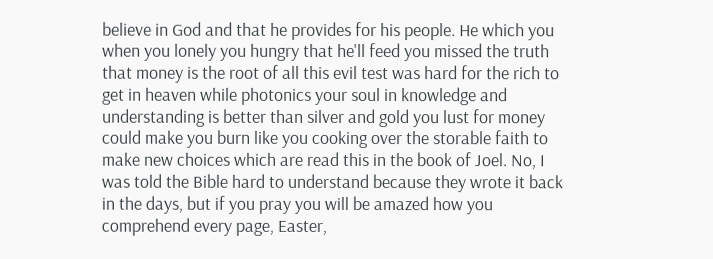believe in God and that he provides for his people. He which you when you lonely you hungry that he'll feed you missed the truth that money is the root of all this evil test was hard for the rich to get in heaven while photonics your soul in knowledge and understanding is better than silver and gold you lust for money could make you burn like you cooking over the storable faith to make new choices which are read this in the book of Joel. No, I was told the Bible hard to understand because they wrote it back in the days, but if you pray you will be amazed how you comprehend every page, Easter,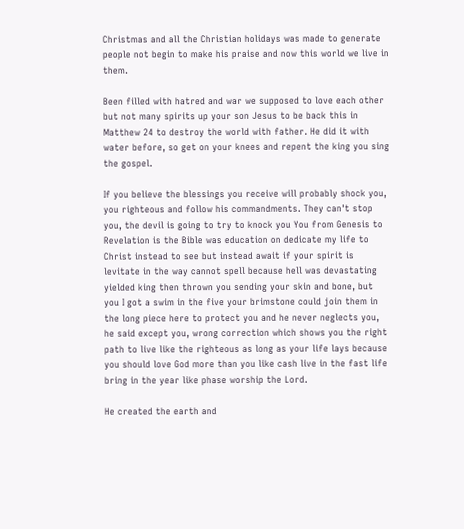Christmas and all the Christian holidays was made to generate people not begin to make his praise and now this world we live in them.

Been filled with hatred and war we supposed to love each other but not many spirits up your son Jesus to be back this in Matthew 24 to destroy the world with father. He did it with water before, so get on your knees and repent the king you sing the gospel.

If you believe the blessings you receive will probably shock you, you righteous and follow his commandments. They can't stop you, the devil is going to try to knock you You from Genesis to Revelation is the Bible was education on dedicate my life to Christ instead to see but instead await if your spirit is levitate in the way cannot spell because hell was devastating yielded king then thrown you sending your skin and bone, but you I got a swim in the five your brimstone could join them in the long piece here to protect you and he never neglects you, he said except you, wrong correction which shows you the right path to live like the righteous as long as your life lays because you should love God more than you like cash live in the fast life bring in the year like phase worship the Lord.

He created the earth and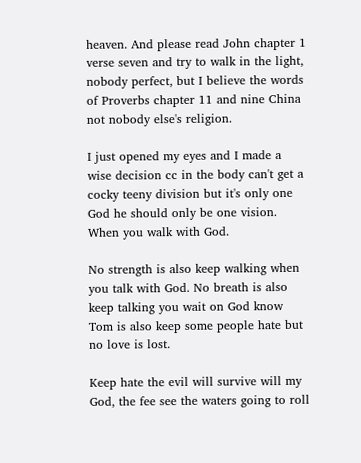heaven. And please read John chapter 1 verse seven and try to walk in the light, nobody perfect, but I believe the words of Proverbs chapter 11 and nine China not nobody else's religion.

I just opened my eyes and I made a wise decision cc in the body can't get a cocky teeny division but it's only one God he should only be one vision. When you walk with God.

No strength is also keep walking when you talk with God. No breath is also keep talking you wait on God know Tom is also keep some people hate but no love is lost.

Keep hate the evil will survive will my God, the fee see the waters going to roll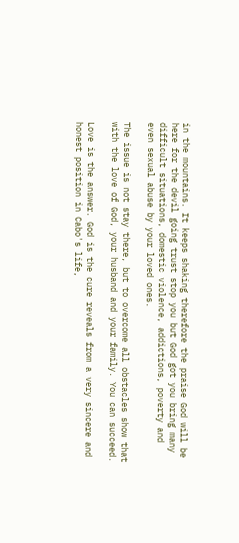in the mountains. It keeps shaking therefore the praise God will be here for the devil going trust stop you but God got you bring many difficult situations, domestic violence, addictions, poverty and even sexual abuse by your loved ones.

The issue is not stay there, but to overcome all obstacles show that with the love of God, your husband and your family. You can succeed.

Love is the answer. God is the cure reveals from a very sincere and honest position in Cabo's life,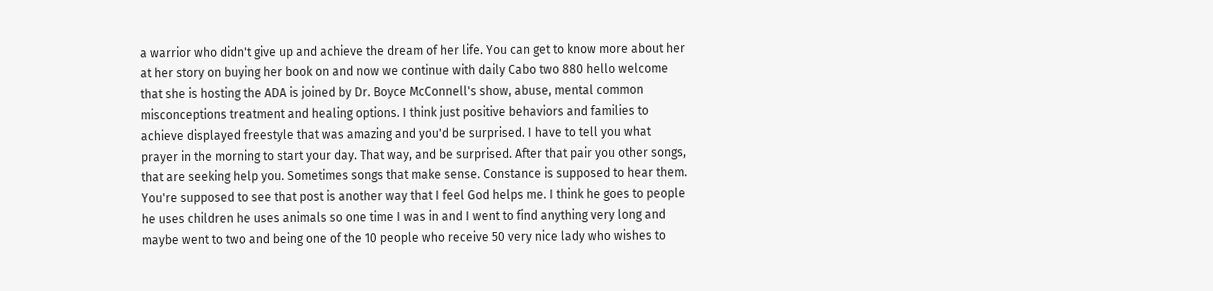a warrior who didn't give up and achieve the dream of her life. You can get to know more about her at her story on buying her book on and now we continue with daily Cabo two 880 hello welcome that she is hosting the ADA is joined by Dr. Boyce McConnell's show, abuse, mental common misconceptions treatment and healing options. I think just positive behaviors and families to achieve displayed freestyle that was amazing and you'd be surprised. I have to tell you what prayer in the morning to start your day. That way, and be surprised. After that pair you other songs, that are seeking help you. Sometimes songs that make sense. Constance is supposed to hear them. You're supposed to see that post is another way that I feel God helps me. I think he goes to people he uses children he uses animals so one time I was in and I went to find anything very long and maybe went to two and being one of the 10 people who receive 50 very nice lady who wishes to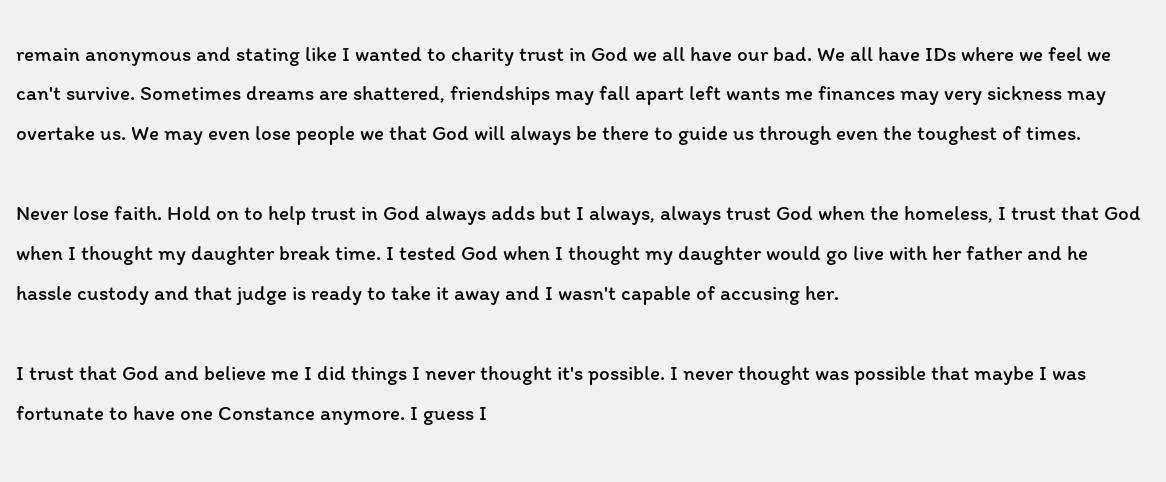remain anonymous and stating like I wanted to charity trust in God we all have our bad. We all have IDs where we feel we can't survive. Sometimes dreams are shattered, friendships may fall apart left wants me finances may very sickness may overtake us. We may even lose people we that God will always be there to guide us through even the toughest of times.

Never lose faith. Hold on to help trust in God always adds but I always, always trust God when the homeless, I trust that God when I thought my daughter break time. I tested God when I thought my daughter would go live with her father and he hassle custody and that judge is ready to take it away and I wasn't capable of accusing her.

I trust that God and believe me I did things I never thought it's possible. I never thought was possible that maybe I was fortunate to have one Constance anymore. I guess I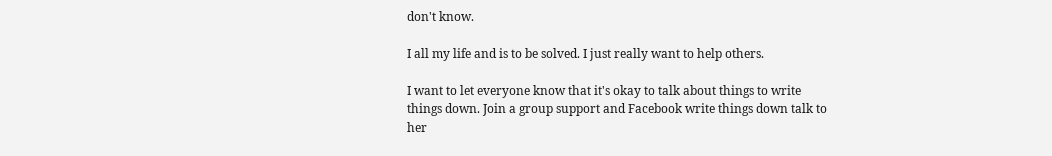don't know.

I all my life and is to be solved. I just really want to help others.

I want to let everyone know that it's okay to talk about things to write things down. Join a group support and Facebook write things down talk to her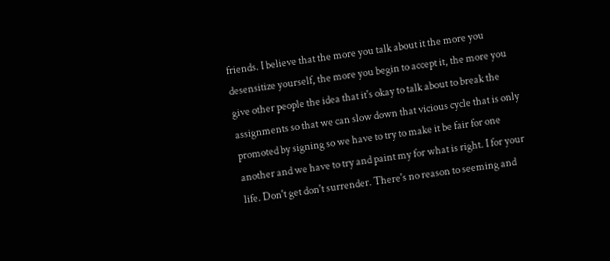friends. I believe that the more you talk about it the more you desensitize yourself, the more you begin to accept it, the more you give other people the idea that it's okay to talk about to break the assignments so that we can slow down that vicious cycle that is only promoted by signing so we have to try to make it be fair for one another and we have to try and paint my for what is right. I for your life. Don't get don't surrender. There's no reason to seeming and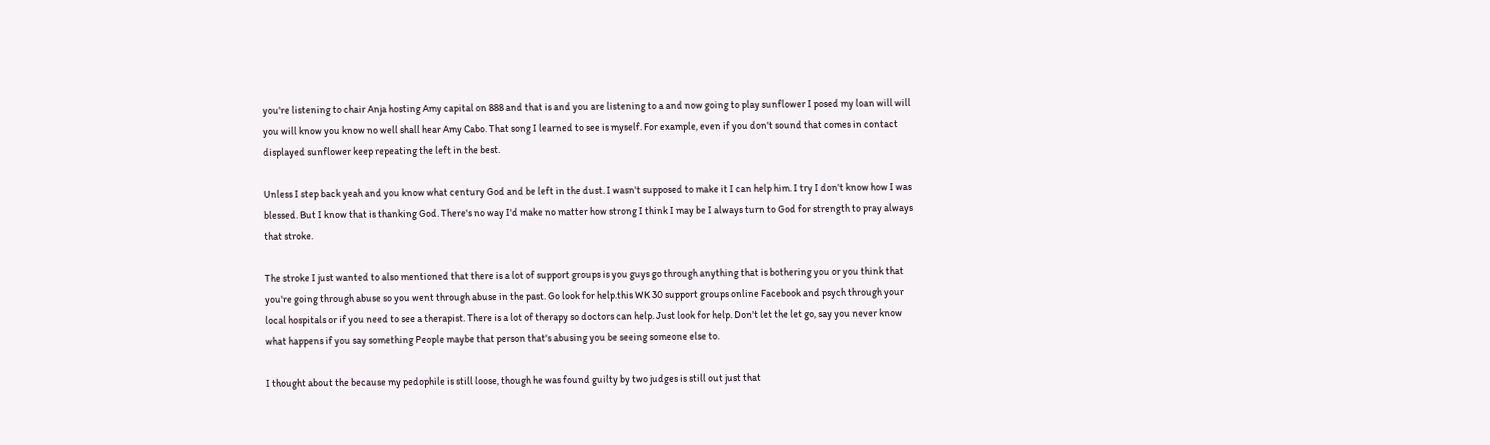you're listening to chair Anja hosting Amy capital on 888 and that is and you are listening to a and now going to play sunflower I posed my loan will will you will know you know no well shall hear Amy Cabo. That song I learned to see is myself. For example, even if you don't sound that comes in contact displayed sunflower keep repeating the left in the best.

Unless I step back yeah and you know what century God and be left in the dust. I wasn't supposed to make it I can help him. I try I don't know how I was blessed. But I know that is thanking God. There's no way I'd make no matter how strong I think I may be I always turn to God for strength to pray always that stroke.

The stroke I just wanted to also mentioned that there is a lot of support groups is you guys go through anything that is bothering you or you think that you're going through abuse so you went through abuse in the past. Go look for help.this WK 30 support groups online Facebook and psych through your local hospitals or if you need to see a therapist. There is a lot of therapy so doctors can help. Just look for help. Don't let the let go, say you never know what happens if you say something People maybe that person that's abusing you be seeing someone else to.

I thought about the because my pedophile is still loose, though he was found guilty by two judges is still out just that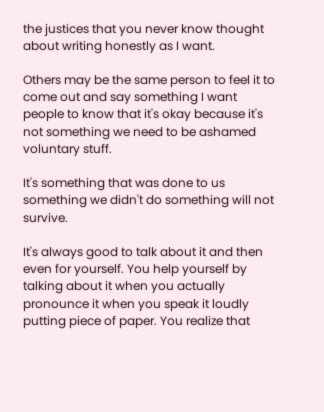the justices that you never know thought about writing honestly as I want.

Others may be the same person to feel it to come out and say something I want people to know that it's okay because it's not something we need to be ashamed voluntary stuff.

It's something that was done to us something we didn't do something will not survive.

It's always good to talk about it and then even for yourself. You help yourself by talking about it when you actually pronounce it when you speak it loudly putting piece of paper. You realize that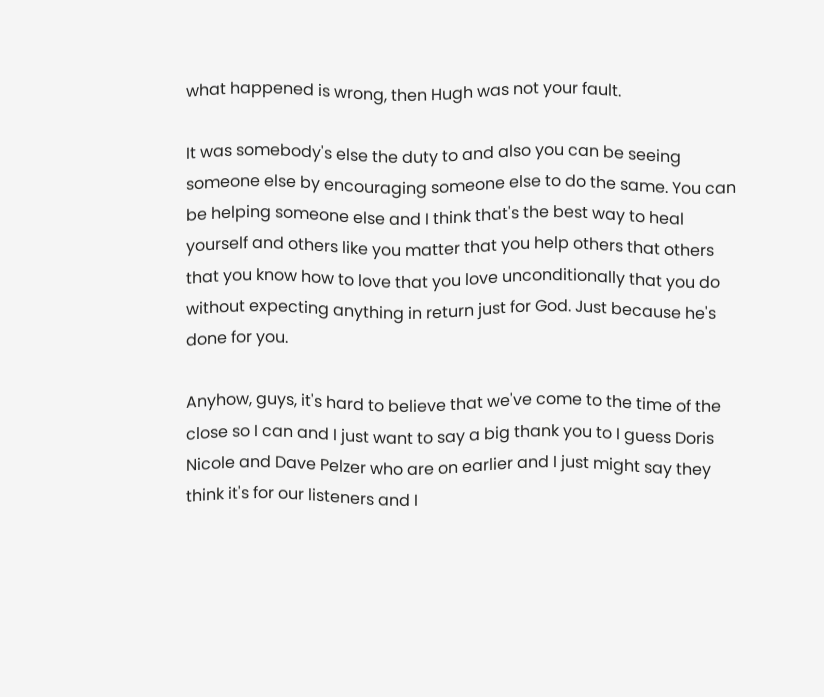what happened is wrong, then Hugh was not your fault.

It was somebody's else the duty to and also you can be seeing someone else by encouraging someone else to do the same. You can be helping someone else and I think that's the best way to heal yourself and others like you matter that you help others that others that you know how to love that you love unconditionally that you do without expecting anything in return just for God. Just because he's done for you.

Anyhow, guys, it's hard to believe that we've come to the time of the close so I can and I just want to say a big thank you to I guess Doris Nicole and Dave Pelzer who are on earlier and I just might say they think it's for our listeners and I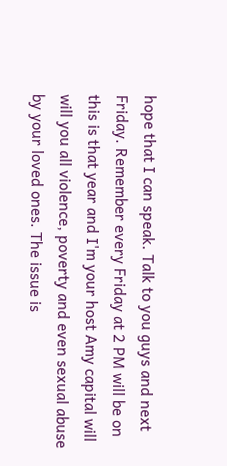hope that I can speak. Talk to you guys and next Friday. Remember every Friday at 2 PM will be on this is that year and I'm your host Amy capital will will you all violence, poverty and even sexual abuse by your loved ones. The issue is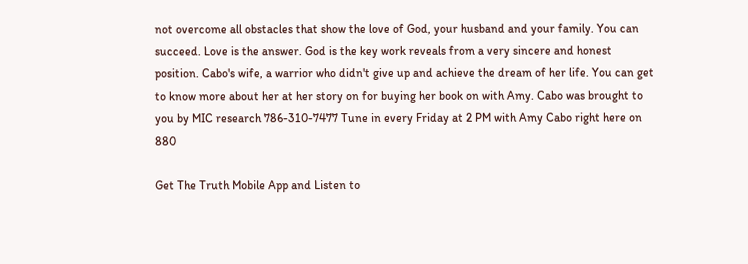not overcome all obstacles that show the love of God, your husband and your family. You can succeed. Love is the answer. God is the key work reveals from a very sincere and honest position. Cabo's wife, a warrior who didn't give up and achieve the dream of her life. You can get to know more about her at her story on for buying her book on with Amy. Cabo was brought to you by MIC research 786-310-7477 Tune in every Friday at 2 PM with Amy Cabo right here on 880

Get The Truth Mobile App and Listen to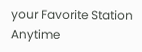your Favorite Station Anytime